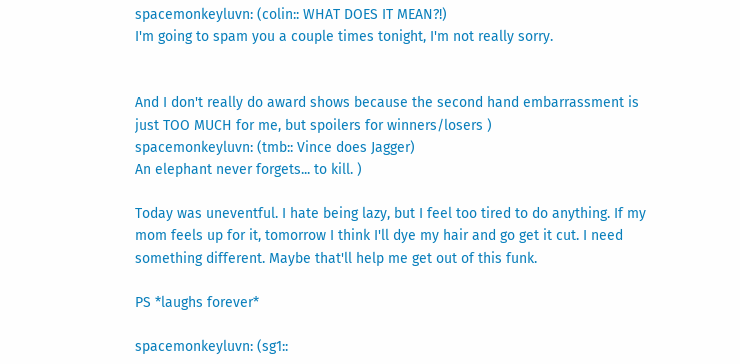spacemonkeyluvn: (colin:: WHAT DOES IT MEAN?!)
I'm going to spam you a couple times tonight, I'm not really sorry.


And I don't really do award shows because the second hand embarrassment is just TOO MUCH for me, but spoilers for winners/losers )
spacemonkeyluvn: (tmb:: Vince does Jagger)
An elephant never forgets... to kill. )

Today was uneventful. I hate being lazy, but I feel too tired to do anything. If my mom feels up for it, tomorrow I think I'll dye my hair and go get it cut. I need something different. Maybe that'll help me get out of this funk.

PS *laughs forever*

spacemonkeyluvn: (sg1::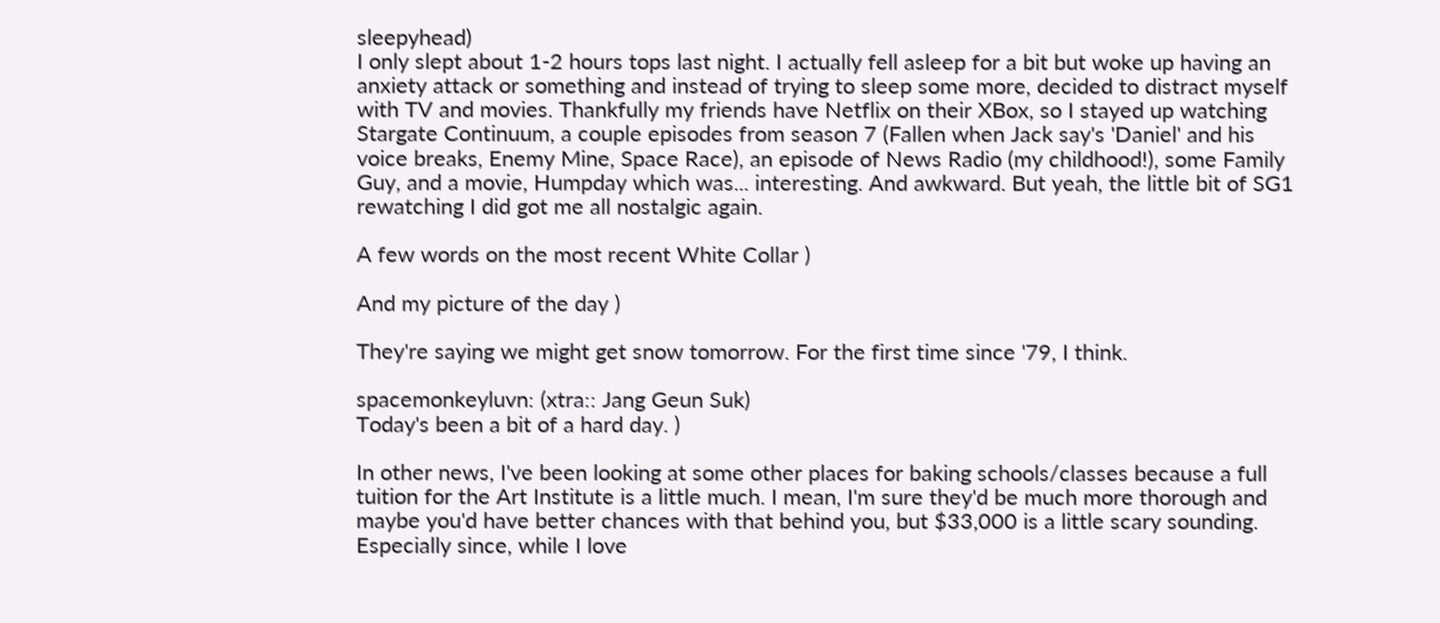sleepyhead)
I only slept about 1-2 hours tops last night. I actually fell asleep for a bit but woke up having an anxiety attack or something and instead of trying to sleep some more, decided to distract myself with TV and movies. Thankfully my friends have Netflix on their XBox, so I stayed up watching Stargate Continuum, a couple episodes from season 7 (Fallen when Jack say's 'Daniel' and his voice breaks, Enemy Mine, Space Race), an episode of News Radio (my childhood!), some Family Guy, and a movie, Humpday which was... interesting. And awkward. But yeah, the little bit of SG1 rewatching I did got me all nostalgic again.

A few words on the most recent White Collar )

And my picture of the day )

They're saying we might get snow tomorrow. For the first time since '79, I think.

spacemonkeyluvn: (xtra:: Jang Geun Suk)
Today's been a bit of a hard day. )

In other news, I've been looking at some other places for baking schools/classes because a full tuition for the Art Institute is a little much. I mean, I'm sure they'd be much more thorough and maybe you'd have better chances with that behind you, but $33,000 is a little scary sounding. Especially since, while I love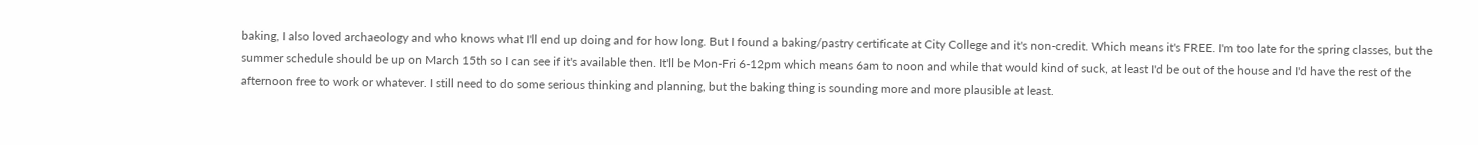baking, I also loved archaeology and who knows what I'll end up doing and for how long. But I found a baking/pastry certificate at City College and it's non-credit. Which means it's FREE. I'm too late for the spring classes, but the summer schedule should be up on March 15th so I can see if it's available then. It'll be Mon-Fri 6-12pm which means 6am to noon and while that would kind of suck, at least I'd be out of the house and I'd have the rest of the afternoon free to work or whatever. I still need to do some serious thinking and planning, but the baking thing is sounding more and more plausible at least.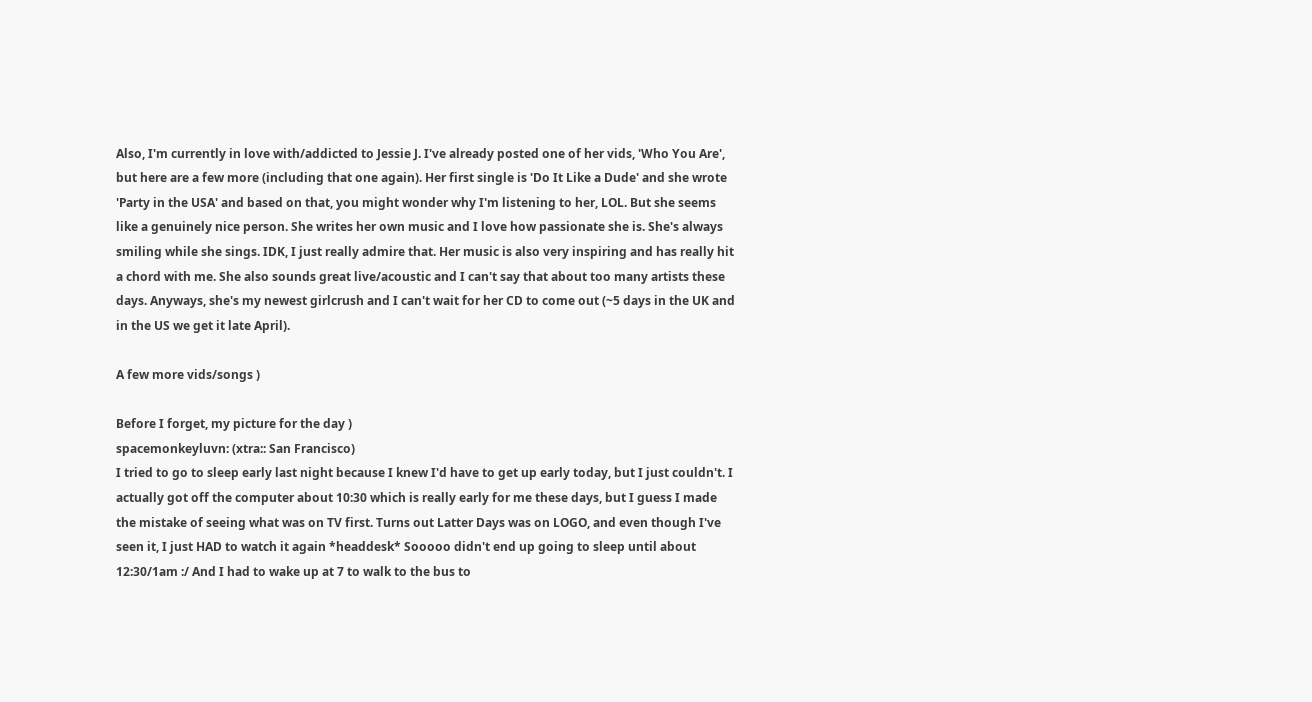Also, I'm currently in love with/addicted to Jessie J. I've already posted one of her vids, 'Who You Are', but here are a few more (including that one again). Her first single is 'Do It Like a Dude' and she wrote 'Party in the USA' and based on that, you might wonder why I'm listening to her, LOL. But she seems like a genuinely nice person. She writes her own music and I love how passionate she is. She's always smiling while she sings. IDK, I just really admire that. Her music is also very inspiring and has really hit a chord with me. She also sounds great live/acoustic and I can't say that about too many artists these days. Anyways, she's my newest girlcrush and I can't wait for her CD to come out (~5 days in the UK and in the US we get it late April).

A few more vids/songs )

Before I forget, my picture for the day )
spacemonkeyluvn: (xtra:: San Francisco)
I tried to go to sleep early last night because I knew I'd have to get up early today, but I just couldn't. I actually got off the computer about 10:30 which is really early for me these days, but I guess I made the mistake of seeing what was on TV first. Turns out Latter Days was on LOGO, and even though I've seen it, I just HAD to watch it again *headdesk* Sooooo didn't end up going to sleep until about 12:30/1am :/ And I had to wake up at 7 to walk to the bus to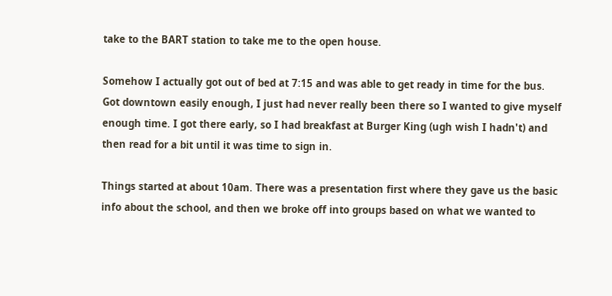take to the BART station to take me to the open house.

Somehow I actually got out of bed at 7:15 and was able to get ready in time for the bus. Got downtown easily enough, I just had never really been there so I wanted to give myself enough time. I got there early, so I had breakfast at Burger King (ugh wish I hadn't) and then read for a bit until it was time to sign in.

Things started at about 10am. There was a presentation first where they gave us the basic info about the school, and then we broke off into groups based on what we wanted to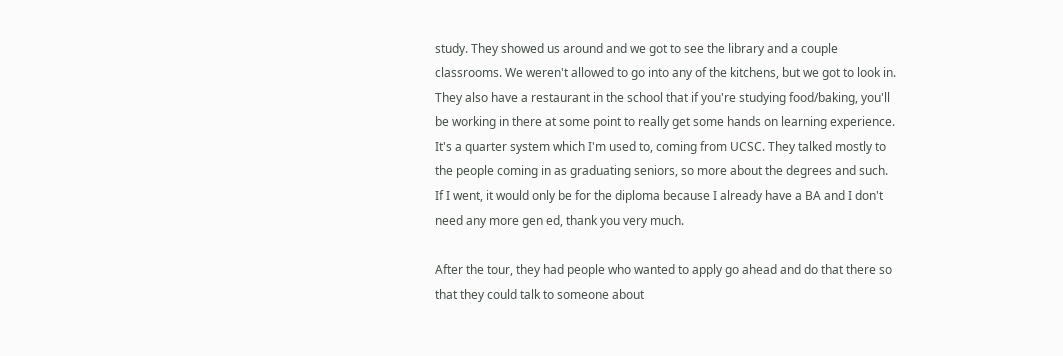study. They showed us around and we got to see the library and a couple classrooms. We weren't allowed to go into any of the kitchens, but we got to look in. They also have a restaurant in the school that if you're studying food/baking, you'll be working in there at some point to really get some hands on learning experience. It's a quarter system which I'm used to, coming from UCSC. They talked mostly to the people coming in as graduating seniors, so more about the degrees and such. If I went, it would only be for the diploma because I already have a BA and I don't need any more gen ed, thank you very much.

After the tour, they had people who wanted to apply go ahead and do that there so that they could talk to someone about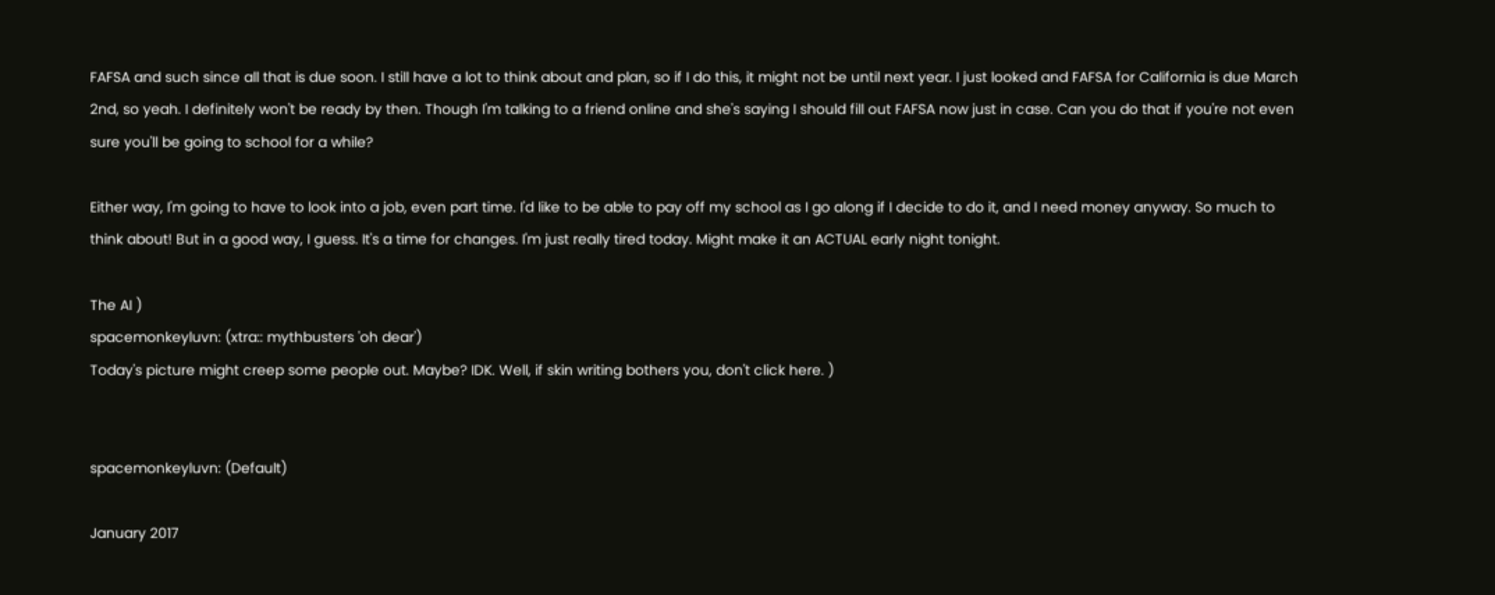FAFSA and such since all that is due soon. I still have a lot to think about and plan, so if I do this, it might not be until next year. I just looked and FAFSA for California is due March 2nd, so yeah. I definitely won't be ready by then. Though I'm talking to a friend online and she's saying I should fill out FAFSA now just in case. Can you do that if you're not even sure you'll be going to school for a while?

Either way, I'm going to have to look into a job, even part time. I'd like to be able to pay off my school as I go along if I decide to do it, and I need money anyway. So much to think about! But in a good way, I guess. It's a time for changes. I'm just really tired today. Might make it an ACTUAL early night tonight.

The AI )
spacemonkeyluvn: (xtra:: mythbusters 'oh dear')
Today's picture might creep some people out. Maybe? IDK. Well, if skin writing bothers you, don't click here. )


spacemonkeyluvn: (Default)

January 2017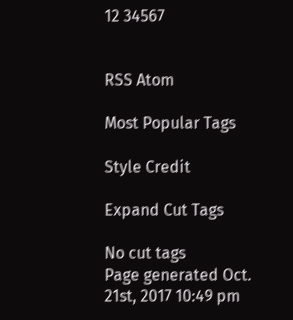12 34567


RSS Atom

Most Popular Tags

Style Credit

Expand Cut Tags

No cut tags
Page generated Oct. 21st, 2017 10:49 pm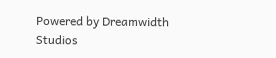Powered by Dreamwidth Studios